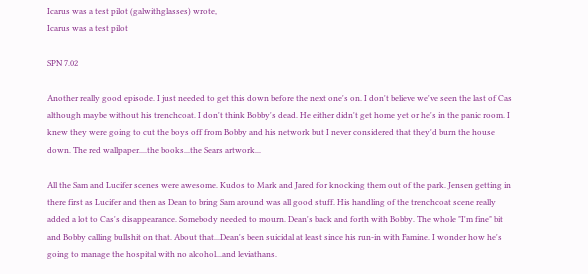Icarus was a test pilot (galwithglasses) wrote,
Icarus was a test pilot

SPN 7.02

Another really good episode. I just needed to get this down before the next one's on. I don't believe we've seen the last of Cas although maybe without his trenchcoat. I don't think Bobby's dead. He either didn't get home yet or he's in the panic room. I knew they were going to cut the boys off from Bobby and his network but I never considered that they'd burn the house down. The red wallpaper....the books...the Sears artwork...

All the Sam and Lucifer scenes were awesome. Kudos to Mark and Jared for knocking them out of the park. Jensen getting in there first as Lucifer and then as Dean to bring Sam around was all good stuff. His handling of the trenchcoat scene really added a lot to Cas's disappearance. Somebody needed to mourn. Dean's back and forth with Bobby. The whole "I'm fine" bit and Bobby calling bullshit on that. About that...Dean's been suicidal at least since his run-in with Famine. I wonder how he's going to manage the hospital with no alcohol...and leviathans.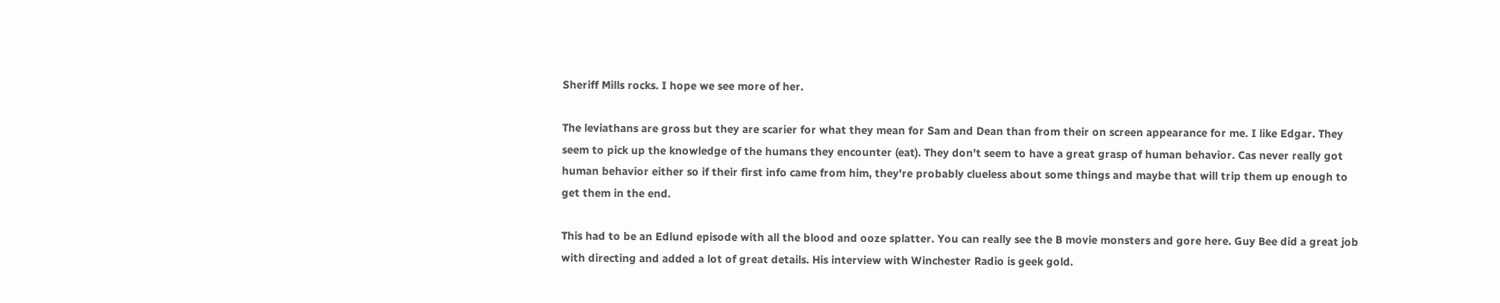Sheriff Mills rocks. I hope we see more of her.

The leviathans are gross but they are scarier for what they mean for Sam and Dean than from their on screen appearance for me. I like Edgar. They seem to pick up the knowledge of the humans they encounter (eat). They don't seem to have a great grasp of human behavior. Cas never really got human behavior either so if their first info came from him, they're probably clueless about some things and maybe that will trip them up enough to get them in the end.

This had to be an Edlund episode with all the blood and ooze splatter. You can really see the B movie monsters and gore here. Guy Bee did a great job with directing and added a lot of great details. His interview with Winchester Radio is geek gold.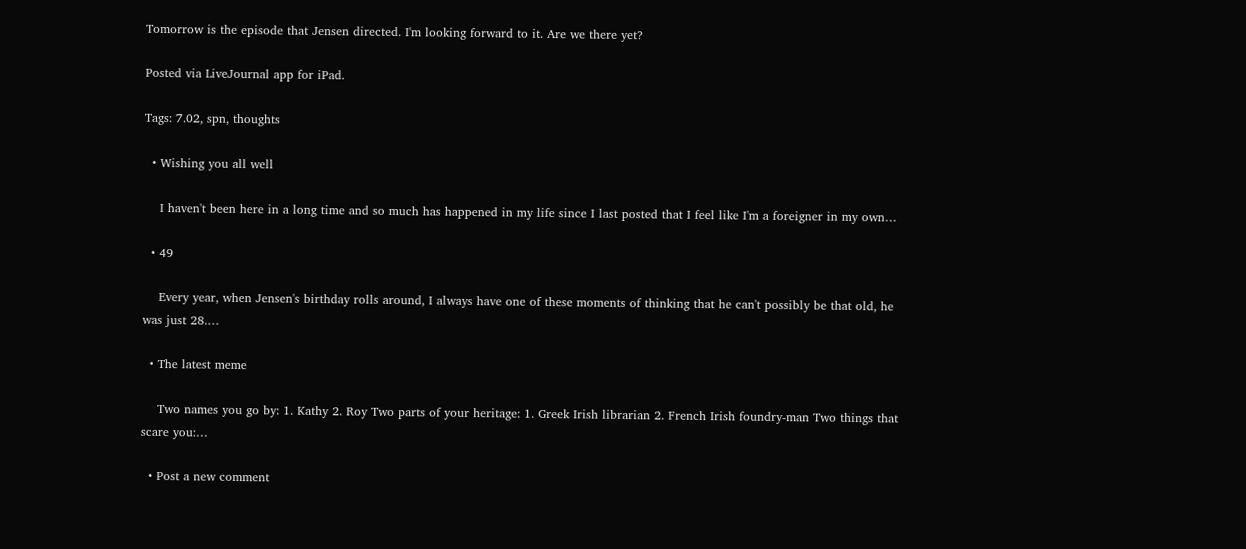Tomorrow is the episode that Jensen directed. I'm looking forward to it. Are we there yet?

Posted via LiveJournal app for iPad.

Tags: 7.02, spn, thoughts

  • Wishing you all well

    I haven't been here in a long time and so much has happened in my life since I last posted that I feel like I'm a foreigner in my own…

  • 49

    Every year, when Jensen's birthday rolls around, I always have one of these moments of thinking that he can't possibly be that old, he was just 28.…

  • The latest meme

    Two names you go by: 1. Kathy 2. Roy Two parts of your heritage: 1. Greek Irish librarian 2. French Irish foundry-man Two things that scare you:…

  • Post a new comment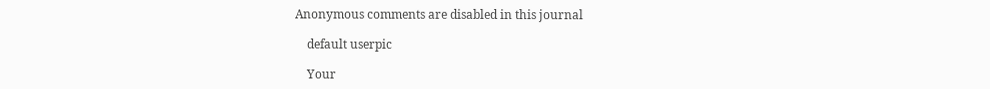Anonymous comments are disabled in this journal

    default userpic

    Your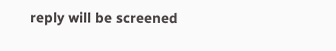reply will be screened